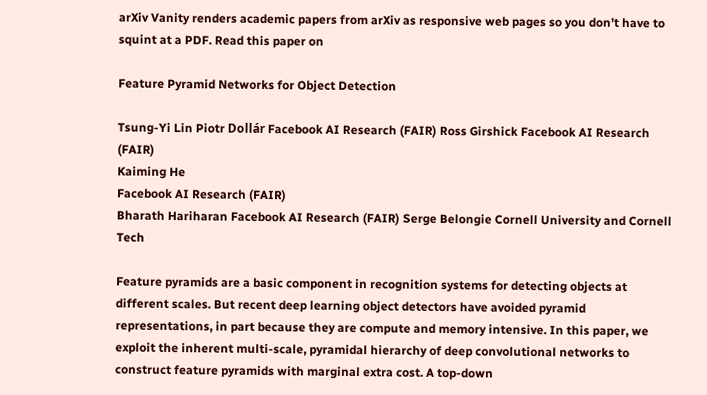arXiv Vanity renders academic papers from arXiv as responsive web pages so you don’t have to squint at a PDF. Read this paper on

Feature Pyramid Networks for Object Detection

Tsung-Yi Lin Piotr Dollár Facebook AI Research (FAIR) Ross Girshick Facebook AI Research (FAIR)
Kaiming He
Facebook AI Research (FAIR)
Bharath Hariharan Facebook AI Research (FAIR) Serge Belongie Cornell University and Cornell Tech

Feature pyramids are a basic component in recognition systems for detecting objects at different scales. But recent deep learning object detectors have avoided pyramid representations, in part because they are compute and memory intensive. In this paper, we exploit the inherent multi-scale, pyramidal hierarchy of deep convolutional networks to construct feature pyramids with marginal extra cost. A top-down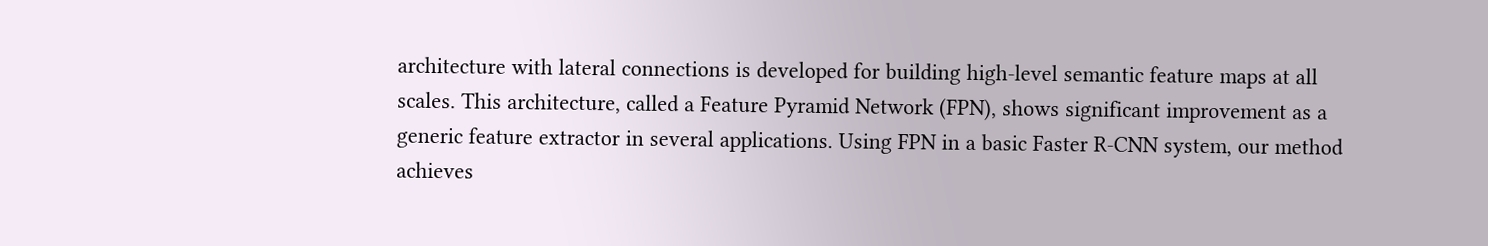architecture with lateral connections is developed for building high-level semantic feature maps at all scales. This architecture, called a Feature Pyramid Network (FPN), shows significant improvement as a generic feature extractor in several applications. Using FPN in a basic Faster R-CNN system, our method achieves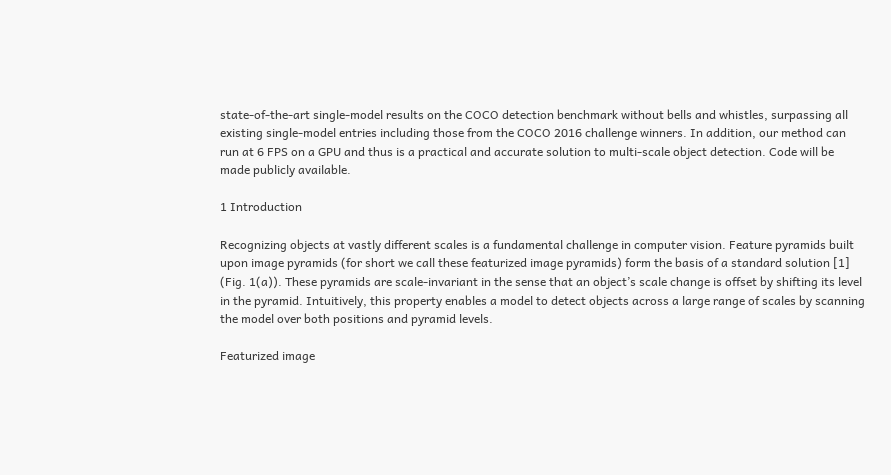state-of-the-art single-model results on the COCO detection benchmark without bells and whistles, surpassing all existing single-model entries including those from the COCO 2016 challenge winners. In addition, our method can run at 6 FPS on a GPU and thus is a practical and accurate solution to multi-scale object detection. Code will be made publicly available.

1 Introduction

Recognizing objects at vastly different scales is a fundamental challenge in computer vision. Feature pyramids built upon image pyramids (for short we call these featurized image pyramids) form the basis of a standard solution [1] (Fig. 1(a)). These pyramids are scale-invariant in the sense that an object’s scale change is offset by shifting its level in the pyramid. Intuitively, this property enables a model to detect objects across a large range of scales by scanning the model over both positions and pyramid levels.

Featurized image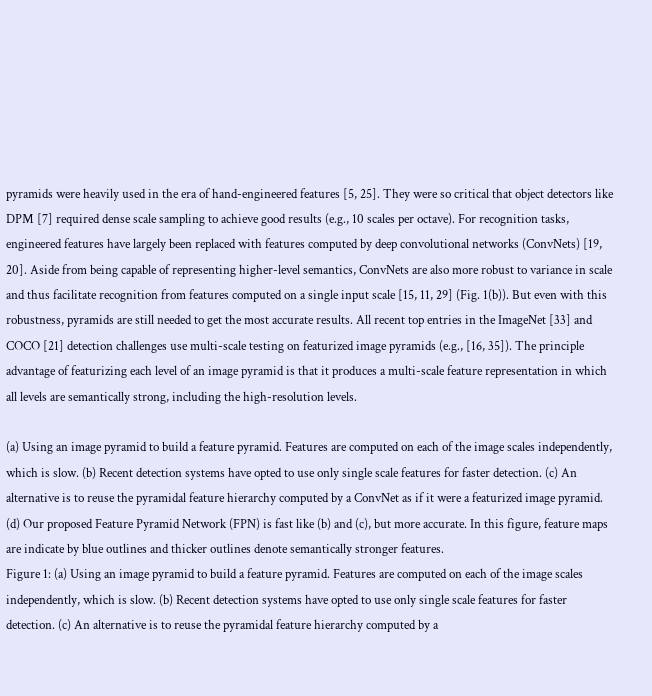pyramids were heavily used in the era of hand-engineered features [5, 25]. They were so critical that object detectors like DPM [7] required dense scale sampling to achieve good results (e.g., 10 scales per octave). For recognition tasks, engineered features have largely been replaced with features computed by deep convolutional networks (ConvNets) [19, 20]. Aside from being capable of representing higher-level semantics, ConvNets are also more robust to variance in scale and thus facilitate recognition from features computed on a single input scale [15, 11, 29] (Fig. 1(b)). But even with this robustness, pyramids are still needed to get the most accurate results. All recent top entries in the ImageNet [33] and COCO [21] detection challenges use multi-scale testing on featurized image pyramids (e.g., [16, 35]). The principle advantage of featurizing each level of an image pyramid is that it produces a multi-scale feature representation in which all levels are semantically strong, including the high-resolution levels.

(a) Using an image pyramid to build a feature pyramid. Features are computed on each of the image scales independently, which is slow. (b) Recent detection systems have opted to use only single scale features for faster detection. (c) An alternative is to reuse the pyramidal feature hierarchy computed by a ConvNet as if it were a featurized image pyramid. (d) Our proposed Feature Pyramid Network (FPN) is fast like (b) and (c), but more accurate. In this figure, feature maps are indicate by blue outlines and thicker outlines denote semantically stronger features.
Figure 1: (a) Using an image pyramid to build a feature pyramid. Features are computed on each of the image scales independently, which is slow. (b) Recent detection systems have opted to use only single scale features for faster detection. (c) An alternative is to reuse the pyramidal feature hierarchy computed by a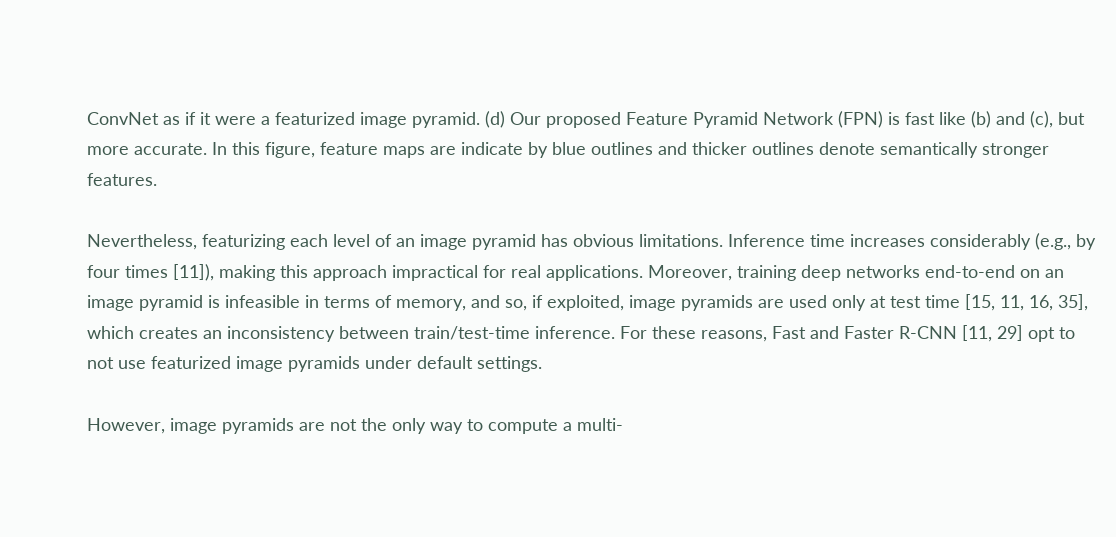ConvNet as if it were a featurized image pyramid. (d) Our proposed Feature Pyramid Network (FPN) is fast like (b) and (c), but more accurate. In this figure, feature maps are indicate by blue outlines and thicker outlines denote semantically stronger features.

Nevertheless, featurizing each level of an image pyramid has obvious limitations. Inference time increases considerably (e.g., by four times [11]), making this approach impractical for real applications. Moreover, training deep networks end-to-end on an image pyramid is infeasible in terms of memory, and so, if exploited, image pyramids are used only at test time [15, 11, 16, 35], which creates an inconsistency between train/test-time inference. For these reasons, Fast and Faster R-CNN [11, 29] opt to not use featurized image pyramids under default settings.

However, image pyramids are not the only way to compute a multi-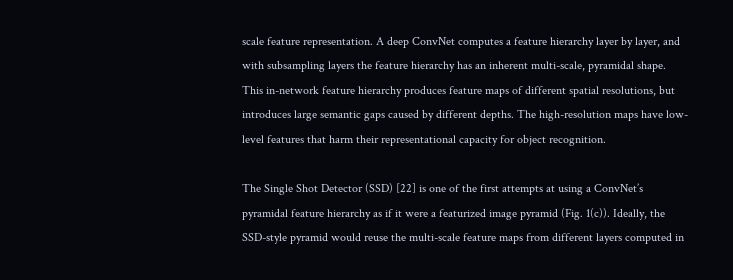scale feature representation. A deep ConvNet computes a feature hierarchy layer by layer, and with subsampling layers the feature hierarchy has an inherent multi-scale, pyramidal shape. This in-network feature hierarchy produces feature maps of different spatial resolutions, but introduces large semantic gaps caused by different depths. The high-resolution maps have low-level features that harm their representational capacity for object recognition.

The Single Shot Detector (SSD) [22] is one of the first attempts at using a ConvNet’s pyramidal feature hierarchy as if it were a featurized image pyramid (Fig. 1(c)). Ideally, the SSD-style pyramid would reuse the multi-scale feature maps from different layers computed in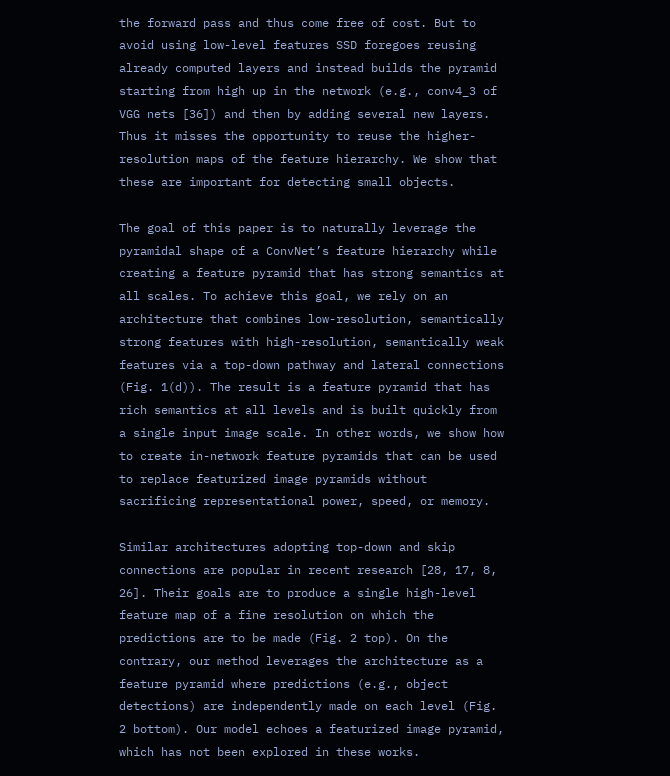the forward pass and thus come free of cost. But to avoid using low-level features SSD foregoes reusing already computed layers and instead builds the pyramid starting from high up in the network (e.g., conv4_3 of VGG nets [36]) and then by adding several new layers. Thus it misses the opportunity to reuse the higher-resolution maps of the feature hierarchy. We show that these are important for detecting small objects.

The goal of this paper is to naturally leverage the pyramidal shape of a ConvNet’s feature hierarchy while creating a feature pyramid that has strong semantics at all scales. To achieve this goal, we rely on an architecture that combines low-resolution, semantically strong features with high-resolution, semantically weak features via a top-down pathway and lateral connections (Fig. 1(d)). The result is a feature pyramid that has rich semantics at all levels and is built quickly from a single input image scale. In other words, we show how to create in-network feature pyramids that can be used to replace featurized image pyramids without sacrificing representational power, speed, or memory.

Similar architectures adopting top-down and skip connections are popular in recent research [28, 17, 8, 26]. Their goals are to produce a single high-level feature map of a fine resolution on which the predictions are to be made (Fig. 2 top). On the contrary, our method leverages the architecture as a feature pyramid where predictions (e.g., object detections) are independently made on each level (Fig. 2 bottom). Our model echoes a featurized image pyramid, which has not been explored in these works.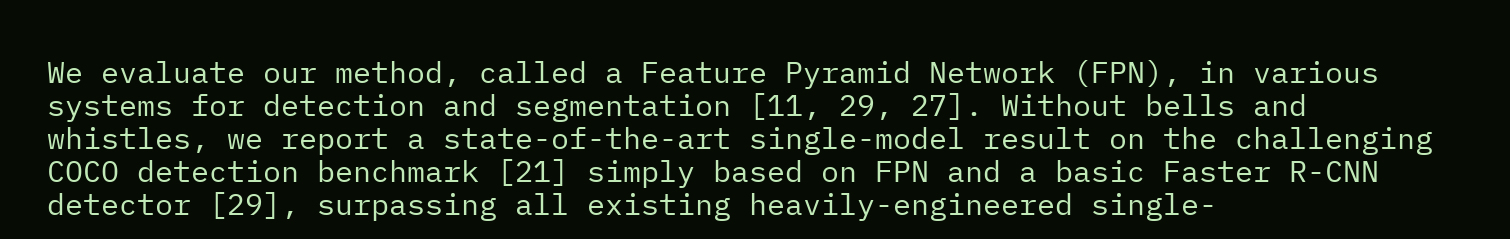We evaluate our method, called a Feature Pyramid Network (FPN), in various systems for detection and segmentation [11, 29, 27]. Without bells and whistles, we report a state-of-the-art single-model result on the challenging COCO detection benchmark [21] simply based on FPN and a basic Faster R-CNN detector [29], surpassing all existing heavily-engineered single-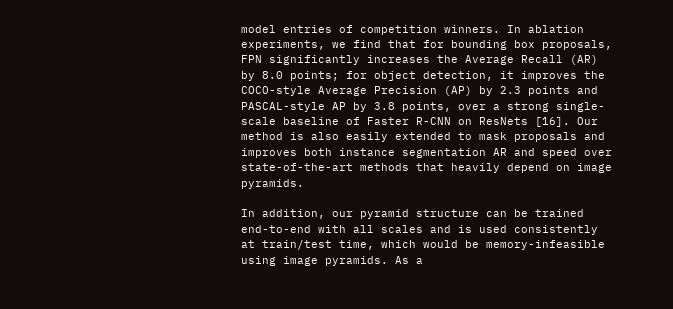model entries of competition winners. In ablation experiments, we find that for bounding box proposals, FPN significantly increases the Average Recall (AR) by 8.0 points; for object detection, it improves the COCO-style Average Precision (AP) by 2.3 points and PASCAL-style AP by 3.8 points, over a strong single-scale baseline of Faster R-CNN on ResNets [16]. Our method is also easily extended to mask proposals and improves both instance segmentation AR and speed over state-of-the-art methods that heavily depend on image pyramids.

In addition, our pyramid structure can be trained end-to-end with all scales and is used consistently at train/test time, which would be memory-infeasible using image pyramids. As a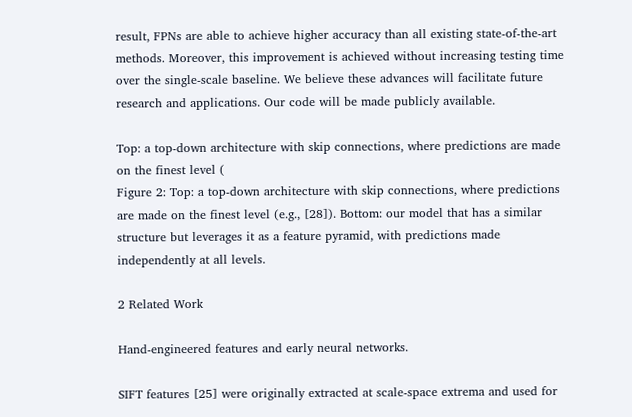result, FPNs are able to achieve higher accuracy than all existing state-of-the-art methods. Moreover, this improvement is achieved without increasing testing time over the single-scale baseline. We believe these advances will facilitate future research and applications. Our code will be made publicly available.

Top: a top-down architecture with skip connections, where predictions are made on the finest level (
Figure 2: Top: a top-down architecture with skip connections, where predictions are made on the finest level (e.g., [28]). Bottom: our model that has a similar structure but leverages it as a feature pyramid, with predictions made independently at all levels.

2 Related Work

Hand-engineered features and early neural networks.

SIFT features [25] were originally extracted at scale-space extrema and used for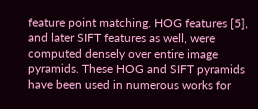feature point matching. HOG features [5], and later SIFT features as well, were computed densely over entire image pyramids. These HOG and SIFT pyramids have been used in numerous works for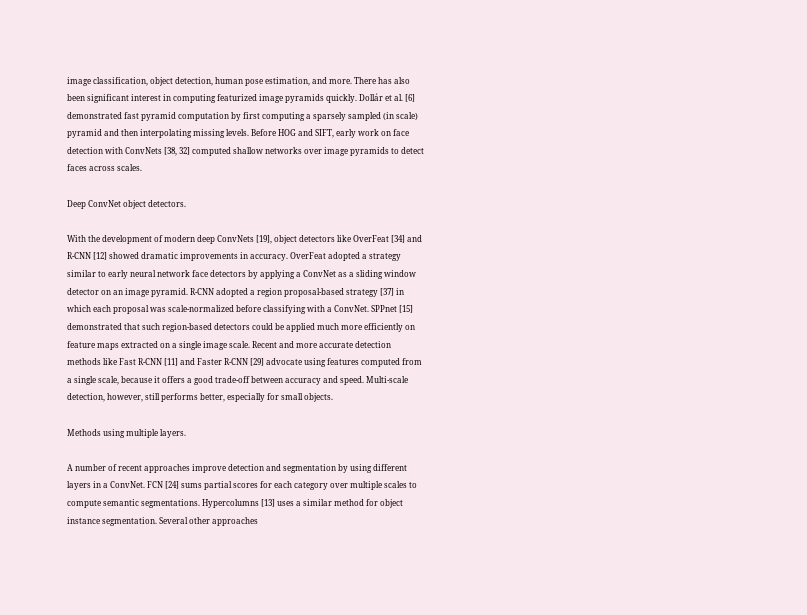image classification, object detection, human pose estimation, and more. There has also been significant interest in computing featurized image pyramids quickly. Dollár et al. [6] demonstrated fast pyramid computation by first computing a sparsely sampled (in scale) pyramid and then interpolating missing levels. Before HOG and SIFT, early work on face detection with ConvNets [38, 32] computed shallow networks over image pyramids to detect faces across scales.

Deep ConvNet object detectors.

With the development of modern deep ConvNets [19], object detectors like OverFeat [34] and R-CNN [12] showed dramatic improvements in accuracy. OverFeat adopted a strategy similar to early neural network face detectors by applying a ConvNet as a sliding window detector on an image pyramid. R-CNN adopted a region proposal-based strategy [37] in which each proposal was scale-normalized before classifying with a ConvNet. SPPnet [15] demonstrated that such region-based detectors could be applied much more efficiently on feature maps extracted on a single image scale. Recent and more accurate detection methods like Fast R-CNN [11] and Faster R-CNN [29] advocate using features computed from a single scale, because it offers a good trade-off between accuracy and speed. Multi-scale detection, however, still performs better, especially for small objects.

Methods using multiple layers.

A number of recent approaches improve detection and segmentation by using different layers in a ConvNet. FCN [24] sums partial scores for each category over multiple scales to compute semantic segmentations. Hypercolumns [13] uses a similar method for object instance segmentation. Several other approaches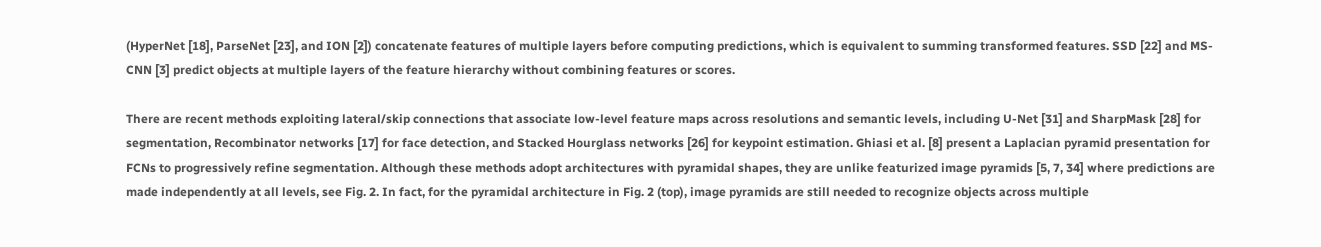(HyperNet [18], ParseNet [23], and ION [2]) concatenate features of multiple layers before computing predictions, which is equivalent to summing transformed features. SSD [22] and MS-CNN [3] predict objects at multiple layers of the feature hierarchy without combining features or scores.

There are recent methods exploiting lateral/skip connections that associate low-level feature maps across resolutions and semantic levels, including U-Net [31] and SharpMask [28] for segmentation, Recombinator networks [17] for face detection, and Stacked Hourglass networks [26] for keypoint estimation. Ghiasi et al. [8] present a Laplacian pyramid presentation for FCNs to progressively refine segmentation. Although these methods adopt architectures with pyramidal shapes, they are unlike featurized image pyramids [5, 7, 34] where predictions are made independently at all levels, see Fig. 2. In fact, for the pyramidal architecture in Fig. 2 (top), image pyramids are still needed to recognize objects across multiple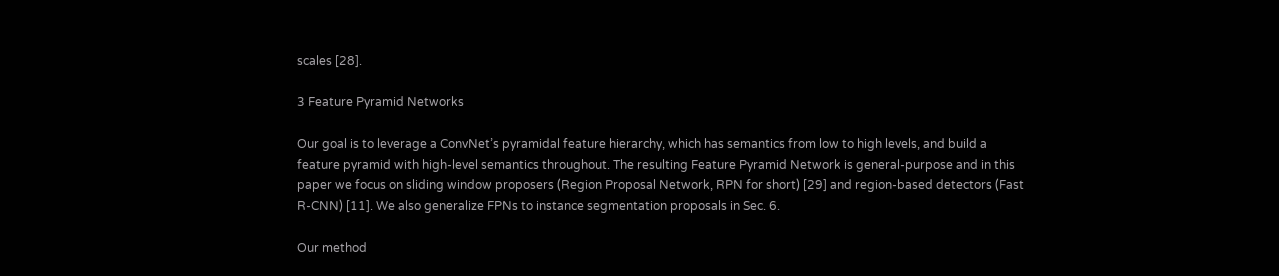scales [28].

3 Feature Pyramid Networks

Our goal is to leverage a ConvNet’s pyramidal feature hierarchy, which has semantics from low to high levels, and build a feature pyramid with high-level semantics throughout. The resulting Feature Pyramid Network is general-purpose and in this paper we focus on sliding window proposers (Region Proposal Network, RPN for short) [29] and region-based detectors (Fast R-CNN) [11]. We also generalize FPNs to instance segmentation proposals in Sec. 6.

Our method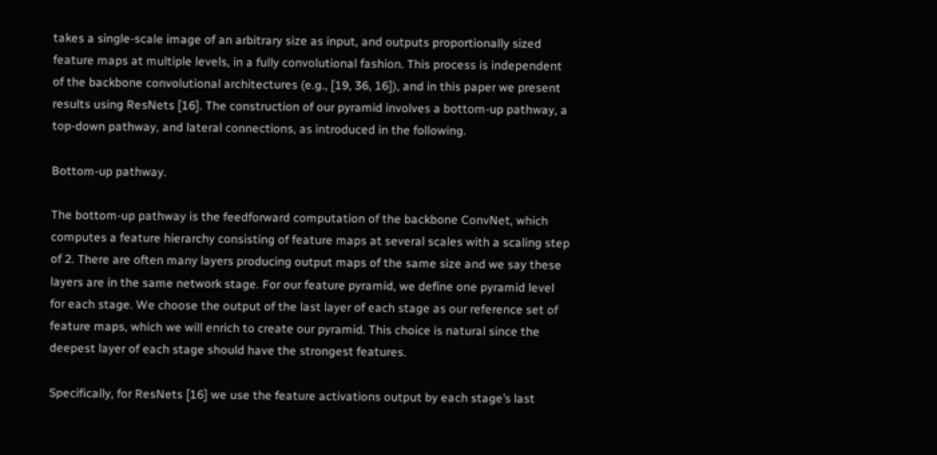takes a single-scale image of an arbitrary size as input, and outputs proportionally sized feature maps at multiple levels, in a fully convolutional fashion. This process is independent of the backbone convolutional architectures (e.g., [19, 36, 16]), and in this paper we present results using ResNets [16]. The construction of our pyramid involves a bottom-up pathway, a top-down pathway, and lateral connections, as introduced in the following.

Bottom-up pathway.

The bottom-up pathway is the feedforward computation of the backbone ConvNet, which computes a feature hierarchy consisting of feature maps at several scales with a scaling step of 2. There are often many layers producing output maps of the same size and we say these layers are in the same network stage. For our feature pyramid, we define one pyramid level for each stage. We choose the output of the last layer of each stage as our reference set of feature maps, which we will enrich to create our pyramid. This choice is natural since the deepest layer of each stage should have the strongest features.

Specifically, for ResNets [16] we use the feature activations output by each stage’s last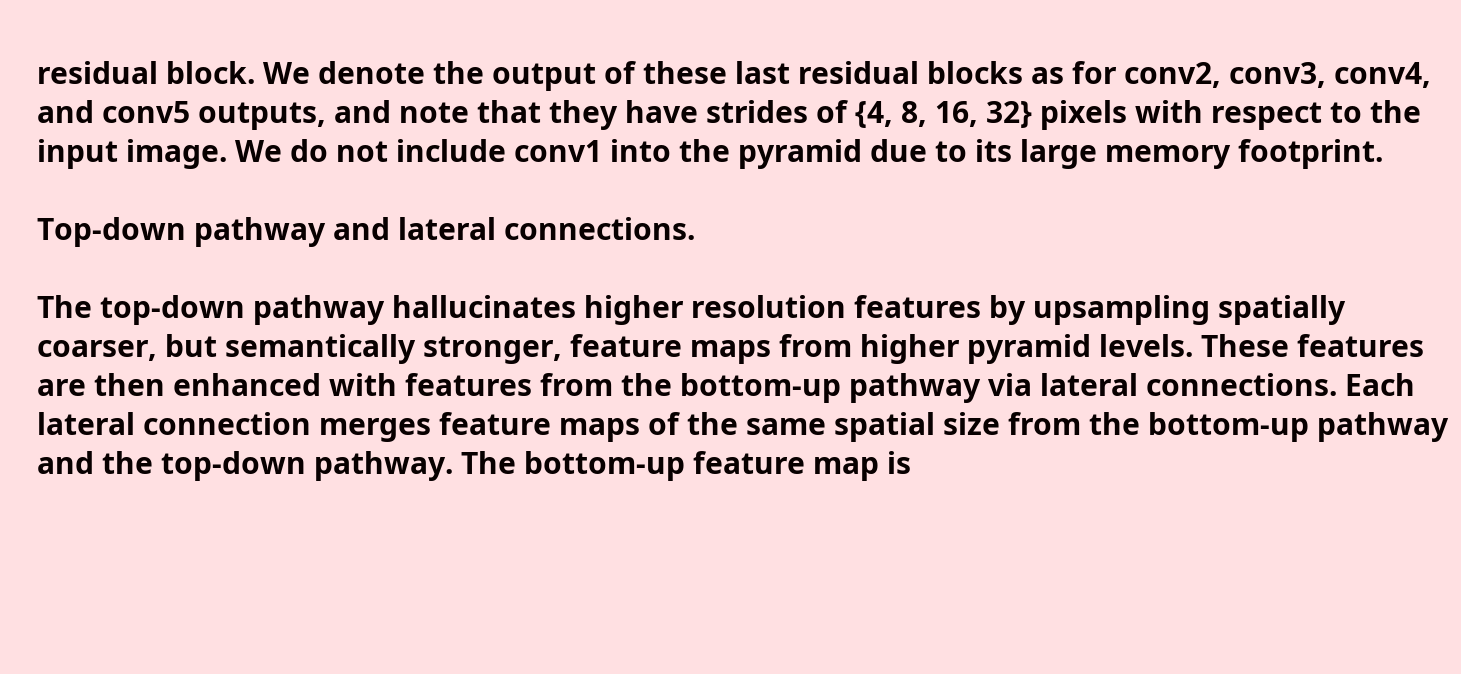residual block. We denote the output of these last residual blocks as for conv2, conv3, conv4, and conv5 outputs, and note that they have strides of {4, 8, 16, 32} pixels with respect to the input image. We do not include conv1 into the pyramid due to its large memory footprint.

Top-down pathway and lateral connections.

The top-down pathway hallucinates higher resolution features by upsampling spatially coarser, but semantically stronger, feature maps from higher pyramid levels. These features are then enhanced with features from the bottom-up pathway via lateral connections. Each lateral connection merges feature maps of the same spatial size from the bottom-up pathway and the top-down pathway. The bottom-up feature map is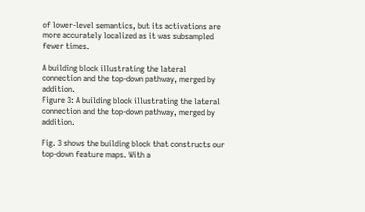of lower-level semantics, but its activations are more accurately localized as it was subsampled fewer times.

A building block illustrating the lateral connection and the top-down pathway, merged by addition.
Figure 3: A building block illustrating the lateral connection and the top-down pathway, merged by addition.

Fig. 3 shows the building block that constructs our top-down feature maps. With a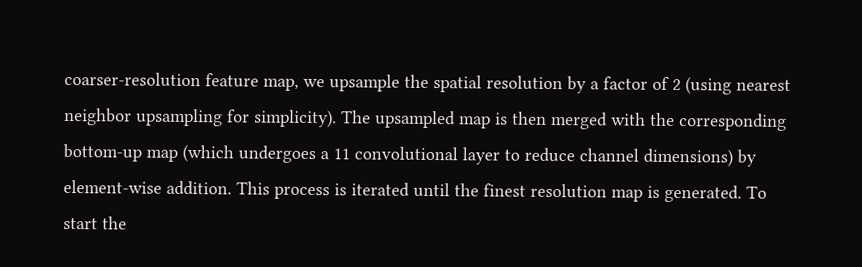coarser-resolution feature map, we upsample the spatial resolution by a factor of 2 (using nearest neighbor upsampling for simplicity). The upsampled map is then merged with the corresponding bottom-up map (which undergoes a 11 convolutional layer to reduce channel dimensions) by element-wise addition. This process is iterated until the finest resolution map is generated. To start the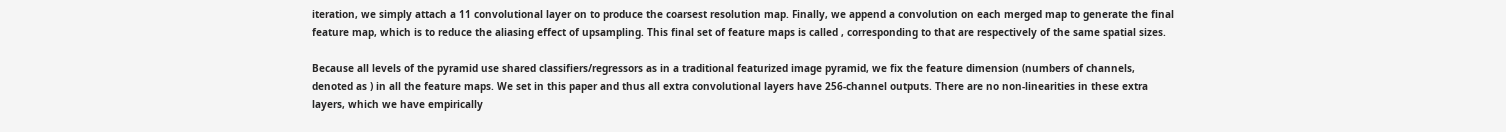iteration, we simply attach a 11 convolutional layer on to produce the coarsest resolution map. Finally, we append a convolution on each merged map to generate the final feature map, which is to reduce the aliasing effect of upsampling. This final set of feature maps is called , corresponding to that are respectively of the same spatial sizes.

Because all levels of the pyramid use shared classifiers/regressors as in a traditional featurized image pyramid, we fix the feature dimension (numbers of channels, denoted as ) in all the feature maps. We set in this paper and thus all extra convolutional layers have 256-channel outputs. There are no non-linearities in these extra layers, which we have empirically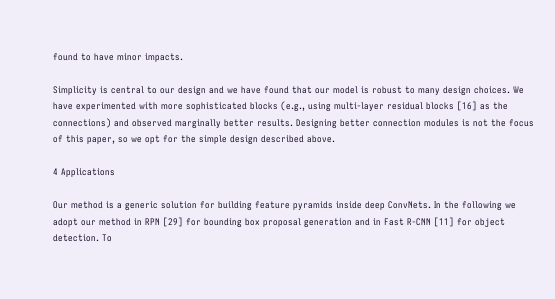found to have minor impacts.

Simplicity is central to our design and we have found that our model is robust to many design choices. We have experimented with more sophisticated blocks (e.g., using multi-layer residual blocks [16] as the connections) and observed marginally better results. Designing better connection modules is not the focus of this paper, so we opt for the simple design described above.

4 Applications

Our method is a generic solution for building feature pyramids inside deep ConvNets. In the following we adopt our method in RPN [29] for bounding box proposal generation and in Fast R-CNN [11] for object detection. To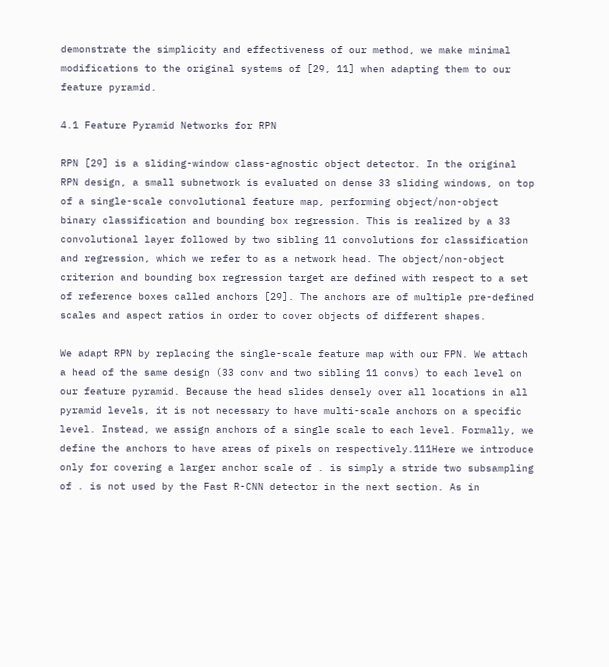demonstrate the simplicity and effectiveness of our method, we make minimal modifications to the original systems of [29, 11] when adapting them to our feature pyramid.

4.1 Feature Pyramid Networks for RPN

RPN [29] is a sliding-window class-agnostic object detector. In the original RPN design, a small subnetwork is evaluated on dense 33 sliding windows, on top of a single-scale convolutional feature map, performing object/non-object binary classification and bounding box regression. This is realized by a 33 convolutional layer followed by two sibling 11 convolutions for classification and regression, which we refer to as a network head. The object/non-object criterion and bounding box regression target are defined with respect to a set of reference boxes called anchors [29]. The anchors are of multiple pre-defined scales and aspect ratios in order to cover objects of different shapes.

We adapt RPN by replacing the single-scale feature map with our FPN. We attach a head of the same design (33 conv and two sibling 11 convs) to each level on our feature pyramid. Because the head slides densely over all locations in all pyramid levels, it is not necessary to have multi-scale anchors on a specific level. Instead, we assign anchors of a single scale to each level. Formally, we define the anchors to have areas of pixels on respectively.111Here we introduce only for covering a larger anchor scale of . is simply a stride two subsampling of . is not used by the Fast R-CNN detector in the next section. As in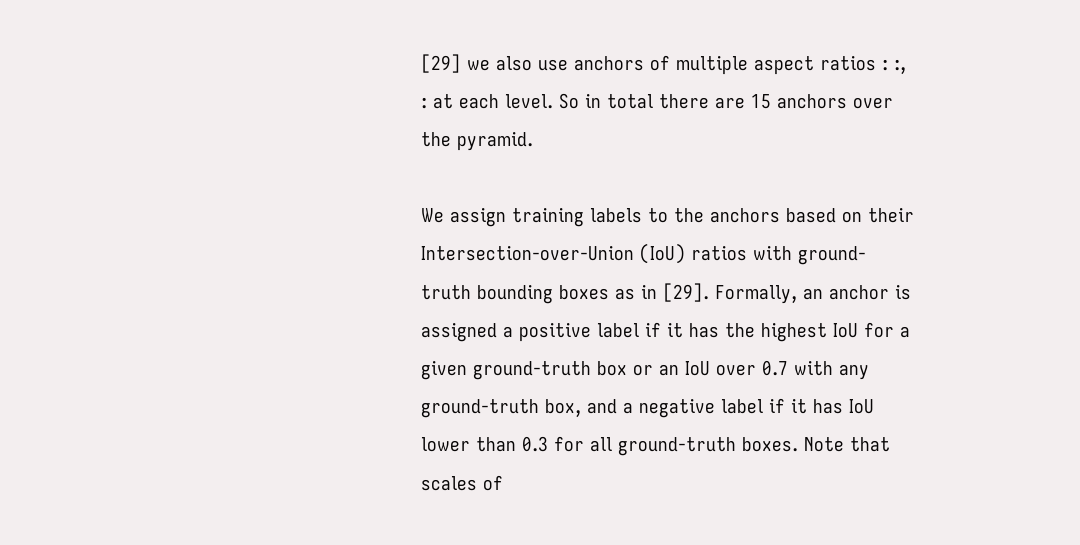[29] we also use anchors of multiple aspect ratios : :, : at each level. So in total there are 15 anchors over the pyramid.

We assign training labels to the anchors based on their Intersection-over-Union (IoU) ratios with ground-truth bounding boxes as in [29]. Formally, an anchor is assigned a positive label if it has the highest IoU for a given ground-truth box or an IoU over 0.7 with any ground-truth box, and a negative label if it has IoU lower than 0.3 for all ground-truth boxes. Note that scales of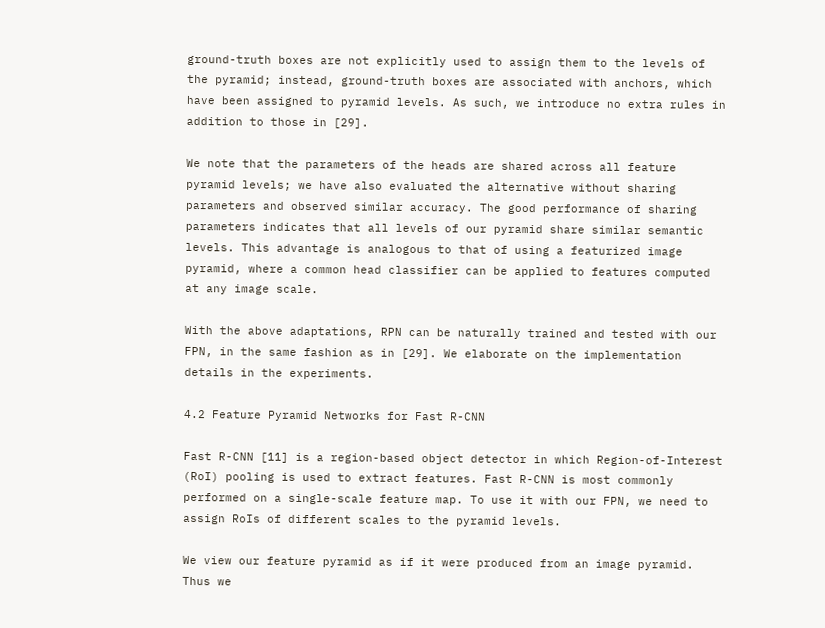ground-truth boxes are not explicitly used to assign them to the levels of the pyramid; instead, ground-truth boxes are associated with anchors, which have been assigned to pyramid levels. As such, we introduce no extra rules in addition to those in [29].

We note that the parameters of the heads are shared across all feature pyramid levels; we have also evaluated the alternative without sharing parameters and observed similar accuracy. The good performance of sharing parameters indicates that all levels of our pyramid share similar semantic levels. This advantage is analogous to that of using a featurized image pyramid, where a common head classifier can be applied to features computed at any image scale.

With the above adaptations, RPN can be naturally trained and tested with our FPN, in the same fashion as in [29]. We elaborate on the implementation details in the experiments.

4.2 Feature Pyramid Networks for Fast R-CNN

Fast R-CNN [11] is a region-based object detector in which Region-of-Interest (RoI) pooling is used to extract features. Fast R-CNN is most commonly performed on a single-scale feature map. To use it with our FPN, we need to assign RoIs of different scales to the pyramid levels.

We view our feature pyramid as if it were produced from an image pyramid. Thus we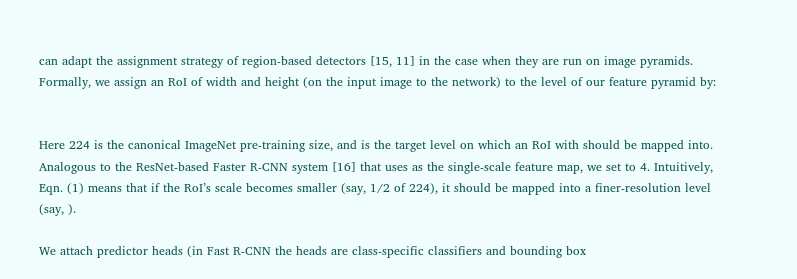can adapt the assignment strategy of region-based detectors [15, 11] in the case when they are run on image pyramids. Formally, we assign an RoI of width and height (on the input image to the network) to the level of our feature pyramid by:


Here 224 is the canonical ImageNet pre-training size, and is the target level on which an RoI with should be mapped into. Analogous to the ResNet-based Faster R-CNN system [16] that uses as the single-scale feature map, we set to 4. Intuitively, Eqn. (1) means that if the RoI’s scale becomes smaller (say, 1/2 of 224), it should be mapped into a finer-resolution level (say, ).

We attach predictor heads (in Fast R-CNN the heads are class-specific classifiers and bounding box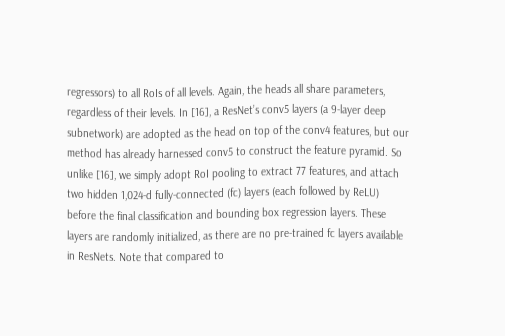regressors) to all RoIs of all levels. Again, the heads all share parameters, regardless of their levels. In [16], a ResNet’s conv5 layers (a 9-layer deep subnetwork) are adopted as the head on top of the conv4 features, but our method has already harnessed conv5 to construct the feature pyramid. So unlike [16], we simply adopt RoI pooling to extract 77 features, and attach two hidden 1,024-d fully-connected (fc) layers (each followed by ReLU) before the final classification and bounding box regression layers. These layers are randomly initialized, as there are no pre-trained fc layers available in ResNets. Note that compared to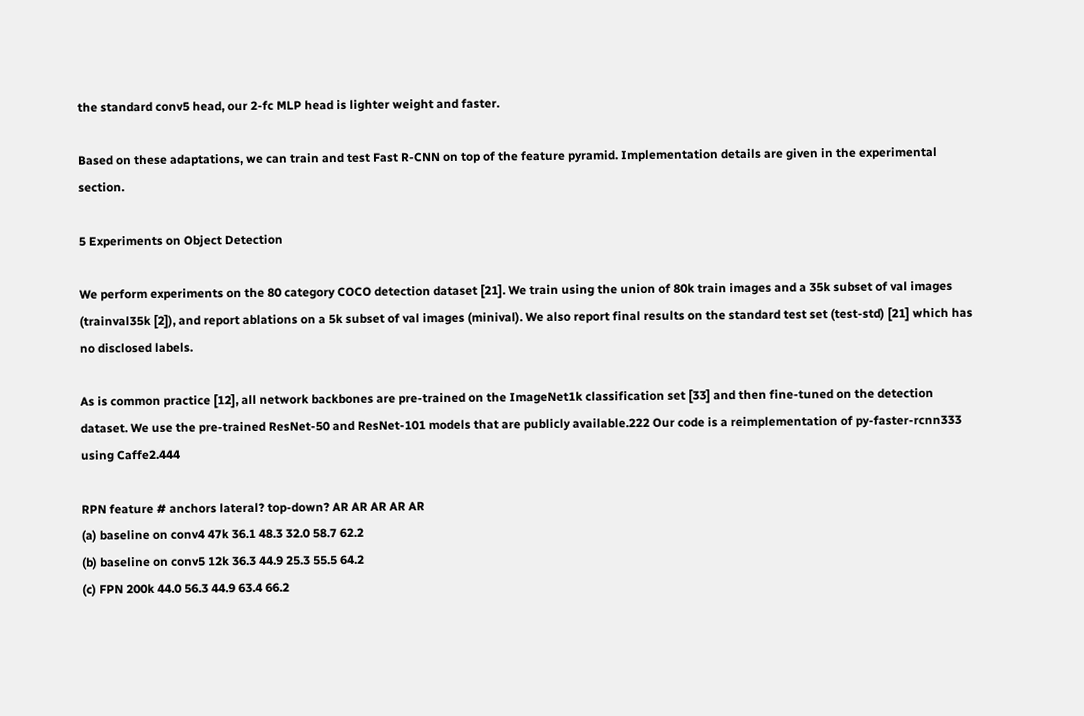the standard conv5 head, our 2-fc MLP head is lighter weight and faster.

Based on these adaptations, we can train and test Fast R-CNN on top of the feature pyramid. Implementation details are given in the experimental section.

5 Experiments on Object Detection

We perform experiments on the 80 category COCO detection dataset [21]. We train using the union of 80k train images and a 35k subset of val images (trainval35k [2]), and report ablations on a 5k subset of val images (minival). We also report final results on the standard test set (test-std) [21] which has no disclosed labels.

As is common practice [12], all network backbones are pre-trained on the ImageNet1k classification set [33] and then fine-tuned on the detection dataset. We use the pre-trained ResNet-50 and ResNet-101 models that are publicly available.222 Our code is a reimplementation of py-faster-rcnn333 using Caffe2.444

RPN feature # anchors lateral? top-down? AR AR AR AR AR
(a) baseline on conv4 47k 36.1 48.3 32.0 58.7 62.2
(b) baseline on conv5 12k 36.3 44.9 25.3 55.5 64.2
(c) FPN 200k 44.0 56.3 44.9 63.4 66.2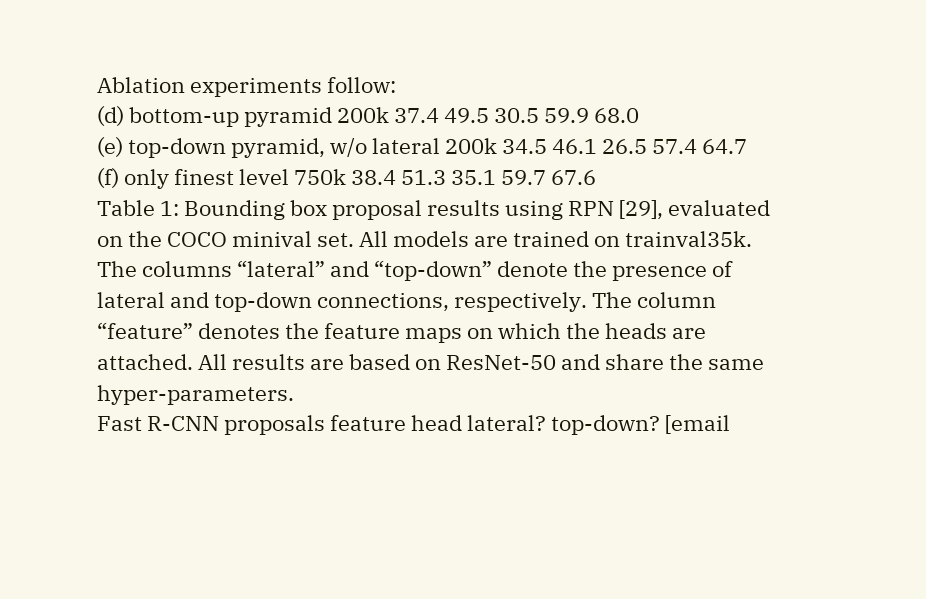Ablation experiments follow:
(d) bottom-up pyramid 200k 37.4 49.5 30.5 59.9 68.0
(e) top-down pyramid, w/o lateral 200k 34.5 46.1 26.5 57.4 64.7
(f) only finest level 750k 38.4 51.3 35.1 59.7 67.6
Table 1: Bounding box proposal results using RPN [29], evaluated on the COCO minival set. All models are trained on trainval35k. The columns “lateral” and “top-down” denote the presence of lateral and top-down connections, respectively. The column “feature” denotes the feature maps on which the heads are attached. All results are based on ResNet-50 and share the same hyper-parameters.
Fast R-CNN proposals feature head lateral? top-down? [email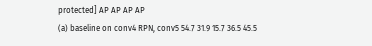protected] AP AP AP AP
(a) baseline on conv4 RPN, conv5 54.7 31.9 15.7 36.5 45.5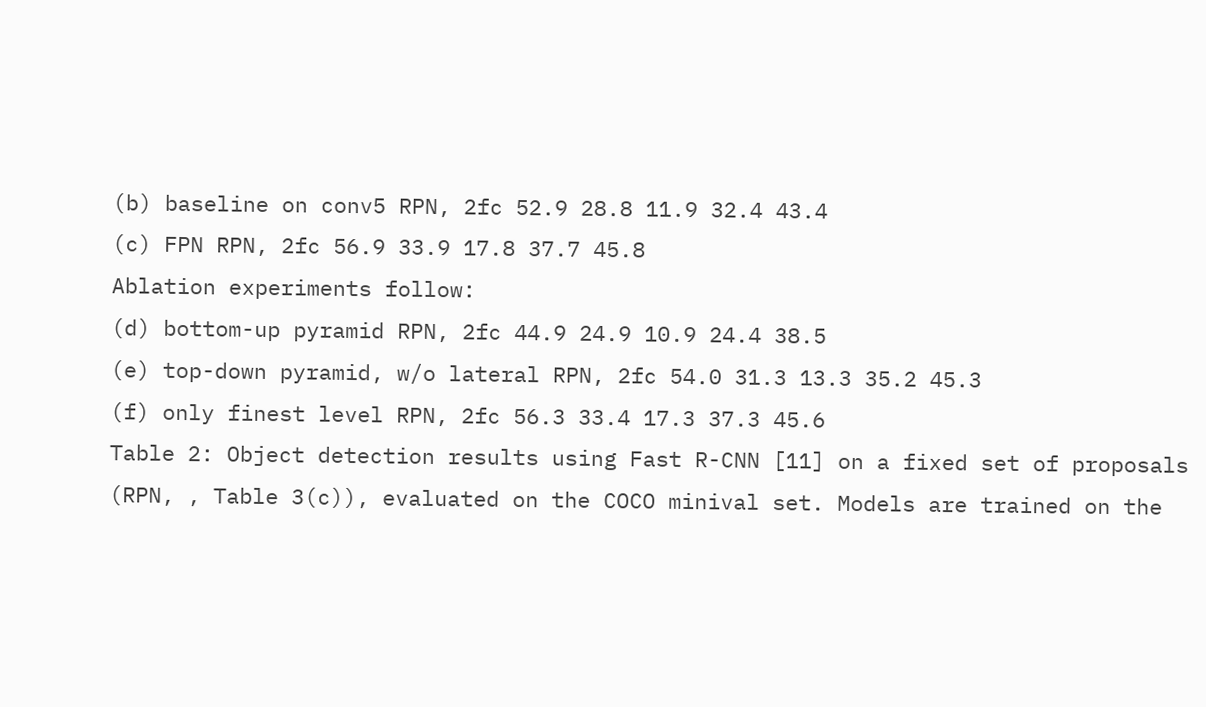(b) baseline on conv5 RPN, 2fc 52.9 28.8 11.9 32.4 43.4
(c) FPN RPN, 2fc 56.9 33.9 17.8 37.7 45.8
Ablation experiments follow:
(d) bottom-up pyramid RPN, 2fc 44.9 24.9 10.9 24.4 38.5
(e) top-down pyramid, w/o lateral RPN, 2fc 54.0 31.3 13.3 35.2 45.3
(f) only finest level RPN, 2fc 56.3 33.4 17.3 37.3 45.6
Table 2: Object detection results using Fast R-CNN [11] on a fixed set of proposals (RPN, , Table 3(c)), evaluated on the COCO minival set. Models are trained on the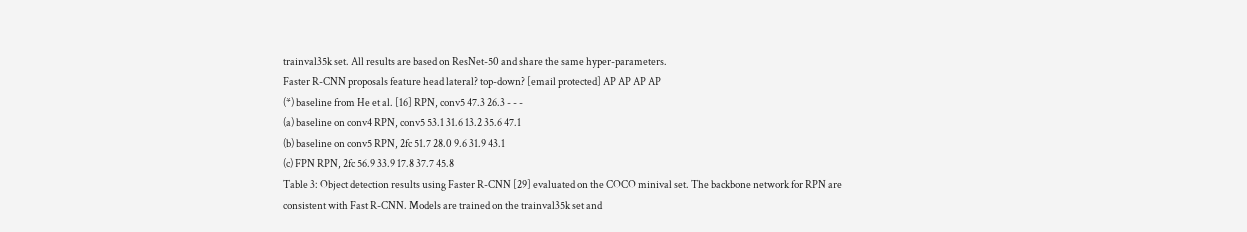trainval35k set. All results are based on ResNet-50 and share the same hyper-parameters.
Faster R-CNN proposals feature head lateral? top-down? [email protected] AP AP AP AP
(*) baseline from He et al. [16] RPN, conv5 47.3 26.3 - - -
(a) baseline on conv4 RPN, conv5 53.1 31.6 13.2 35.6 47.1
(b) baseline on conv5 RPN, 2fc 51.7 28.0 9.6 31.9 43.1
(c) FPN RPN, 2fc 56.9 33.9 17.8 37.7 45.8
Table 3: Object detection results using Faster R-CNN [29] evaluated on the COCO minival set. The backbone network for RPN are consistent with Fast R-CNN. Models are trained on the trainval35k set and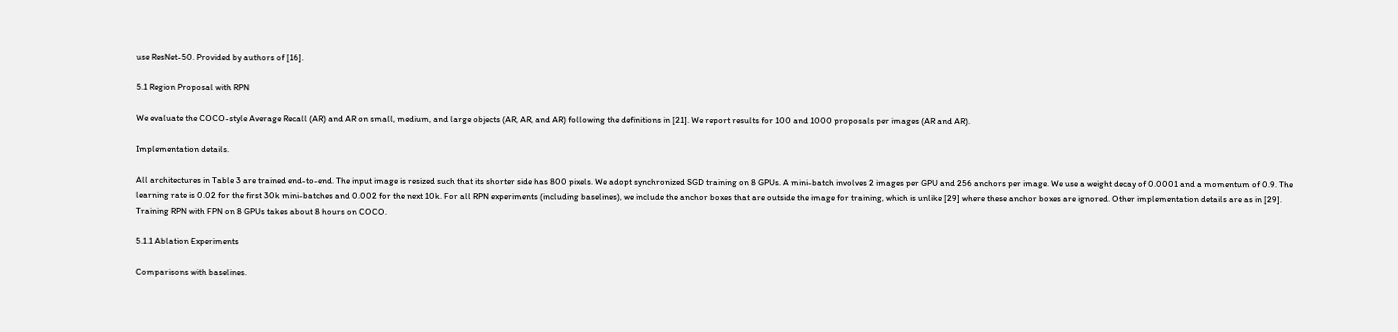use ResNet-50. Provided by authors of [16].

5.1 Region Proposal with RPN

We evaluate the COCO-style Average Recall (AR) and AR on small, medium, and large objects (AR, AR, and AR) following the definitions in [21]. We report results for 100 and 1000 proposals per images (AR and AR).

Implementation details.

All architectures in Table 3 are trained end-to-end. The input image is resized such that its shorter side has 800 pixels. We adopt synchronized SGD training on 8 GPUs. A mini-batch involves 2 images per GPU and 256 anchors per image. We use a weight decay of 0.0001 and a momentum of 0.9. The learning rate is 0.02 for the first 30k mini-batches and 0.002 for the next 10k. For all RPN experiments (including baselines), we include the anchor boxes that are outside the image for training, which is unlike [29] where these anchor boxes are ignored. Other implementation details are as in [29]. Training RPN with FPN on 8 GPUs takes about 8 hours on COCO.

5.1.1 Ablation Experiments

Comparisons with baselines.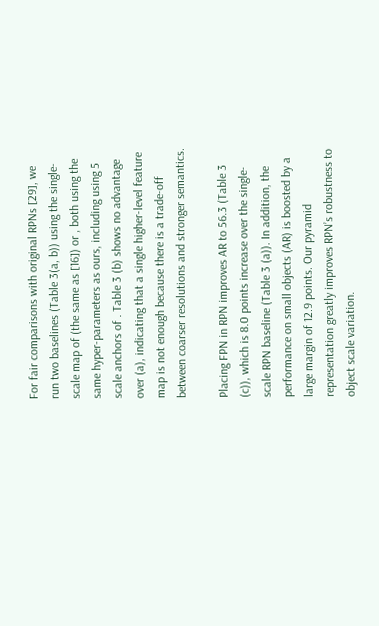For fair comparisons with original RPNs [29], we run two baselines (Table 3(a, b)) using the single-scale map of (the same as [16]) or , both using the same hyper-parameters as ours, including using 5 scale anchors of . Table 3 (b) shows no advantage over (a), indicating that a single higher-level feature map is not enough because there is a trade-off between coarser resolutions and stronger semantics.

Placing FPN in RPN improves AR to 56.3 (Table 3 (c)), which is 8.0 points increase over the single-scale RPN baseline (Table 3 (a)). In addition, the performance on small objects (AR) is boosted by a large margin of 12.9 points. Our pyramid representation greatly improves RPN’s robustness to object scale variation.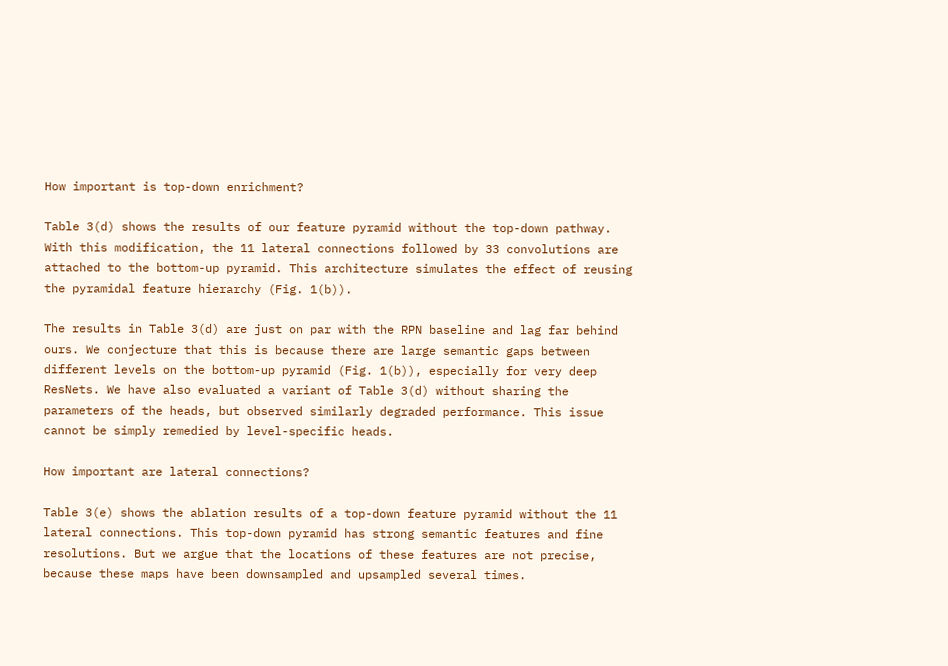How important is top-down enrichment?

Table 3(d) shows the results of our feature pyramid without the top-down pathway. With this modification, the 11 lateral connections followed by 33 convolutions are attached to the bottom-up pyramid. This architecture simulates the effect of reusing the pyramidal feature hierarchy (Fig. 1(b)).

The results in Table 3(d) are just on par with the RPN baseline and lag far behind ours. We conjecture that this is because there are large semantic gaps between different levels on the bottom-up pyramid (Fig. 1(b)), especially for very deep ResNets. We have also evaluated a variant of Table 3(d) without sharing the parameters of the heads, but observed similarly degraded performance. This issue cannot be simply remedied by level-specific heads.

How important are lateral connections?

Table 3(e) shows the ablation results of a top-down feature pyramid without the 11 lateral connections. This top-down pyramid has strong semantic features and fine resolutions. But we argue that the locations of these features are not precise, because these maps have been downsampled and upsampled several times.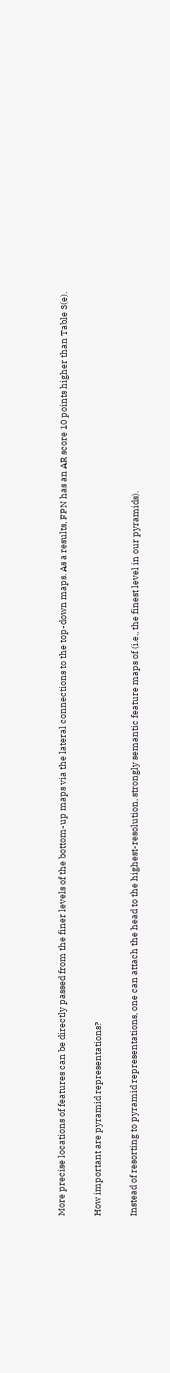More precise locations of features can be directly passed from the finer levels of the bottom-up maps via the lateral connections to the top-down maps. As a results, FPN has an AR score 10 points higher than Table 3(e).

How important are pyramid representations?

Instead of resorting to pyramid representations, one can attach the head to the highest-resolution, strongly semantic feature maps of (i.e., the finest level in our pyramids).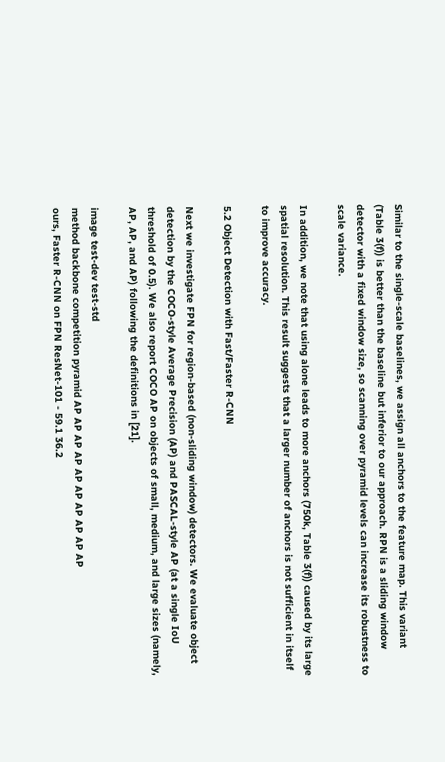Similar to the single-scale baselines, we assign all anchors to the feature map. This variant (Table 3(f)) is better than the baseline but inferior to our approach. RPN is a sliding window detector with a fixed window size, so scanning over pyramid levels can increase its robustness to scale variance.

In addition, we note that using alone leads to more anchors (750k, Table 3(f)) caused by its large spatial resolution. This result suggests that a larger number of anchors is not sufficient in itself to improve accuracy.

5.2 Object Detection with Fast/Faster R-CNN

Next we investigate FPN for region-based (non-sliding window) detectors. We evaluate object detection by the COCO-style Average Precision (AP) and PASCAL-style AP (at a single IoU threshold of 0.5). We also report COCO AP on objects of small, medium, and large sizes (namely, AP, AP, and AP) following the definitions in [21].

image test-dev test-std
method backbone competition pyramid AP AP AP AP AP AP AP AP AP AP
ours, Faster R-CNN on FPN ResNet-101 - 59.1 36.2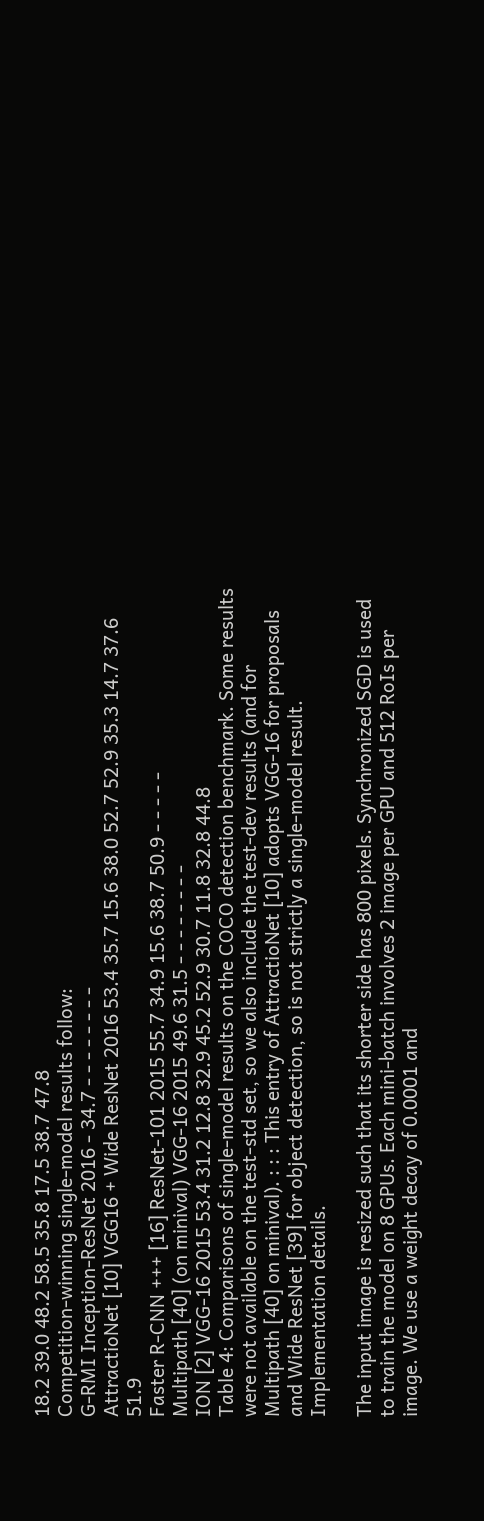18.2 39.0 48.2 58.5 35.8 17.5 38.7 47.8
Competition-winning single-model results follow:
G-RMI Inception-ResNet 2016 - 34.7 - - - - - - - -
AttractioNet [10] VGG16 + Wide ResNet 2016 53.4 35.7 15.6 38.0 52.7 52.9 35.3 14.7 37.6 51.9
Faster R-CNN +++ [16] ResNet-101 2015 55.7 34.9 15.6 38.7 50.9 - - - - -
Multipath [40] (on minival) VGG-16 2015 49.6 31.5 - - - - - - - -
ION [2] VGG-16 2015 53.4 31.2 12.8 32.9 45.2 52.9 30.7 11.8 32.8 44.8
Table 4: Comparisons of single-model results on the COCO detection benchmark. Some results were not available on the test-std set, so we also include the test-dev results (and for Multipath [40] on minival). : : : This entry of AttractioNet [10] adopts VGG-16 for proposals and Wide ResNet [39] for object detection, so is not strictly a single-model result.
Implementation details.

The input image is resized such that its shorter side has 800 pixels. Synchronized SGD is used to train the model on 8 GPUs. Each mini-batch involves 2 image per GPU and 512 RoIs per image. We use a weight decay of 0.0001 and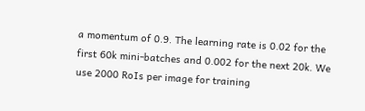a momentum of 0.9. The learning rate is 0.02 for the first 60k mini-batches and 0.002 for the next 20k. We use 2000 RoIs per image for training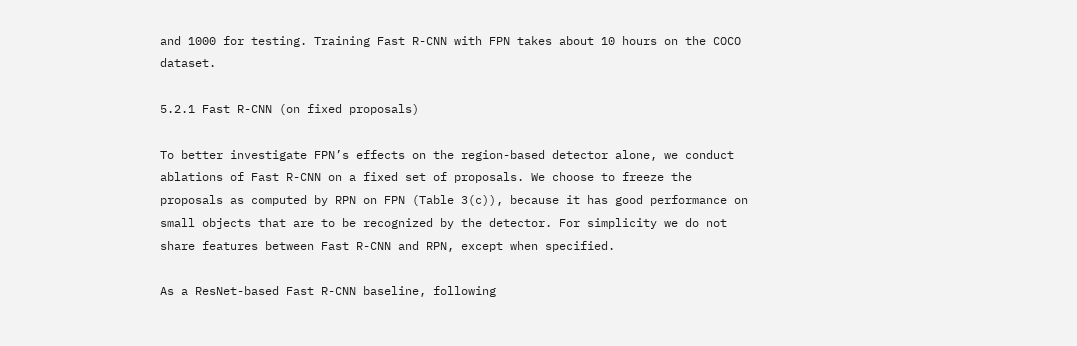and 1000 for testing. Training Fast R-CNN with FPN takes about 10 hours on the COCO dataset.

5.2.1 Fast R-CNN (on fixed proposals)

To better investigate FPN’s effects on the region-based detector alone, we conduct ablations of Fast R-CNN on a fixed set of proposals. We choose to freeze the proposals as computed by RPN on FPN (Table 3(c)), because it has good performance on small objects that are to be recognized by the detector. For simplicity we do not share features between Fast R-CNN and RPN, except when specified.

As a ResNet-based Fast R-CNN baseline, following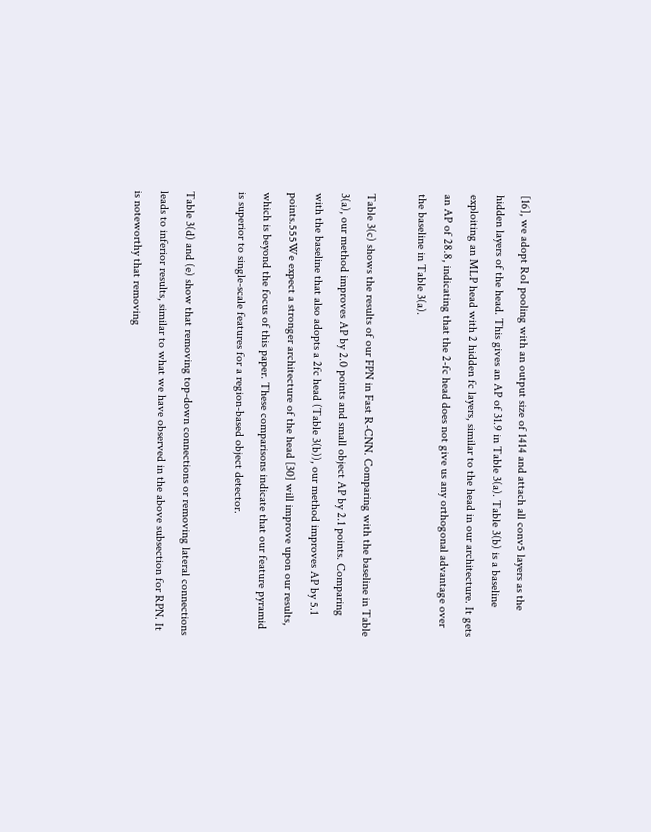[16], we adopt RoI pooling with an output size of 1414 and attach all conv5 layers as the hidden layers of the head. This gives an AP of 31.9 in Table 3(a). Table 3(b) is a baseline exploiting an MLP head with 2 hidden fc layers, similar to the head in our architecture. It gets an AP of 28.8, indicating that the 2-fc head does not give us any orthogonal advantage over the baseline in Table 3(a).

Table 3(c) shows the results of our FPN in Fast R-CNN. Comparing with the baseline in Table 3(a), our method improves AP by 2.0 points and small object AP by 2.1 points. Comparing with the baseline that also adopts a 2fc head (Table 3(b)), our method improves AP by 5.1 points.555We expect a stronger architecture of the head [30] will improve upon our results, which is beyond the focus of this paper. These comparisons indicate that our feature pyramid is superior to single-scale features for a region-based object detector.

Table 3(d) and (e) show that removing top-down connections or removing lateral connections leads to inferior results, similar to what we have observed in the above subsection for RPN. It is noteworthy that removing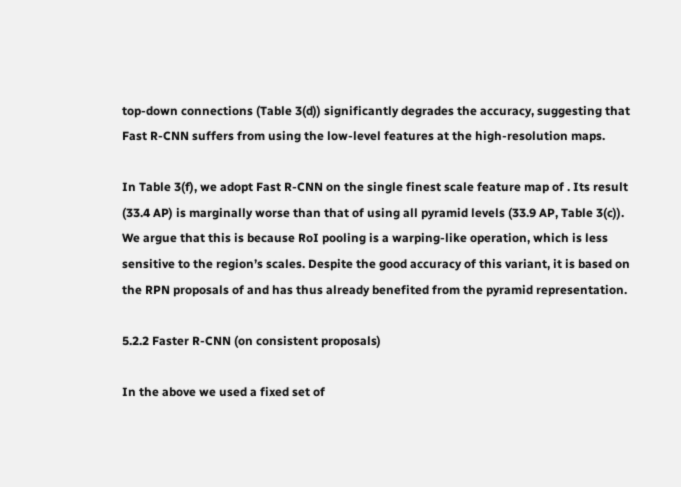top-down connections (Table 3(d)) significantly degrades the accuracy, suggesting that Fast R-CNN suffers from using the low-level features at the high-resolution maps.

In Table 3(f), we adopt Fast R-CNN on the single finest scale feature map of . Its result (33.4 AP) is marginally worse than that of using all pyramid levels (33.9 AP, Table 3(c)). We argue that this is because RoI pooling is a warping-like operation, which is less sensitive to the region’s scales. Despite the good accuracy of this variant, it is based on the RPN proposals of and has thus already benefited from the pyramid representation.

5.2.2 Faster R-CNN (on consistent proposals)

In the above we used a fixed set of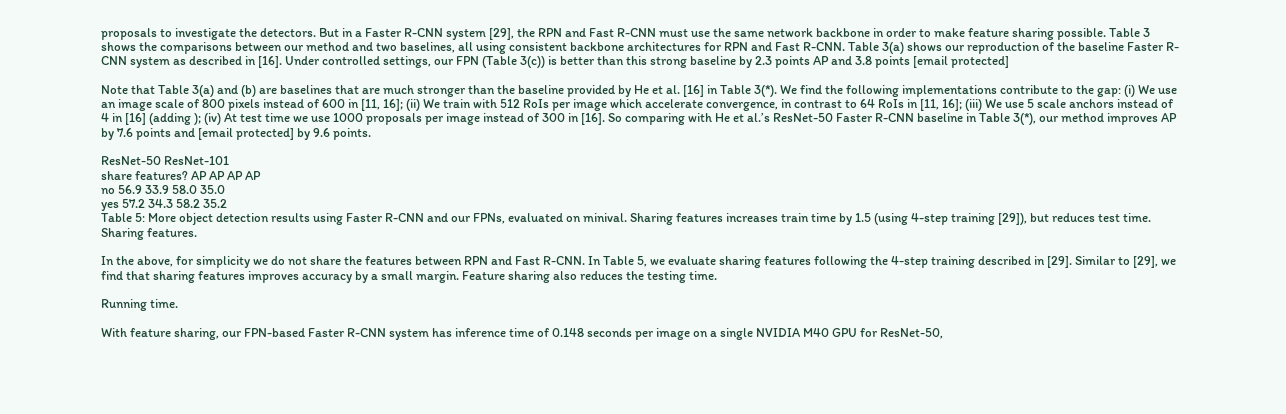proposals to investigate the detectors. But in a Faster R-CNN system [29], the RPN and Fast R-CNN must use the same network backbone in order to make feature sharing possible. Table 3 shows the comparisons between our method and two baselines, all using consistent backbone architectures for RPN and Fast R-CNN. Table 3(a) shows our reproduction of the baseline Faster R-CNN system as described in [16]. Under controlled settings, our FPN (Table 3(c)) is better than this strong baseline by 2.3 points AP and 3.8 points [email protected]

Note that Table 3(a) and (b) are baselines that are much stronger than the baseline provided by He et al. [16] in Table 3(*). We find the following implementations contribute to the gap: (i) We use an image scale of 800 pixels instead of 600 in [11, 16]; (ii) We train with 512 RoIs per image which accelerate convergence, in contrast to 64 RoIs in [11, 16]; (iii) We use 5 scale anchors instead of 4 in [16] (adding ); (iv) At test time we use 1000 proposals per image instead of 300 in [16]. So comparing with He et al.’s ResNet-50 Faster R-CNN baseline in Table 3(*), our method improves AP by 7.6 points and [email protected] by 9.6 points.

ResNet-50 ResNet-101
share features? AP AP AP AP
no 56.9 33.9 58.0 35.0
yes 57.2 34.3 58.2 35.2
Table 5: More object detection results using Faster R-CNN and our FPNs, evaluated on minival. Sharing features increases train time by 1.5 (using 4-step training [29]), but reduces test time.
Sharing features.

In the above, for simplicity we do not share the features between RPN and Fast R-CNN. In Table 5, we evaluate sharing features following the 4-step training described in [29]. Similar to [29], we find that sharing features improves accuracy by a small margin. Feature sharing also reduces the testing time.

Running time.

With feature sharing, our FPN-based Faster R-CNN system has inference time of 0.148 seconds per image on a single NVIDIA M40 GPU for ResNet-50,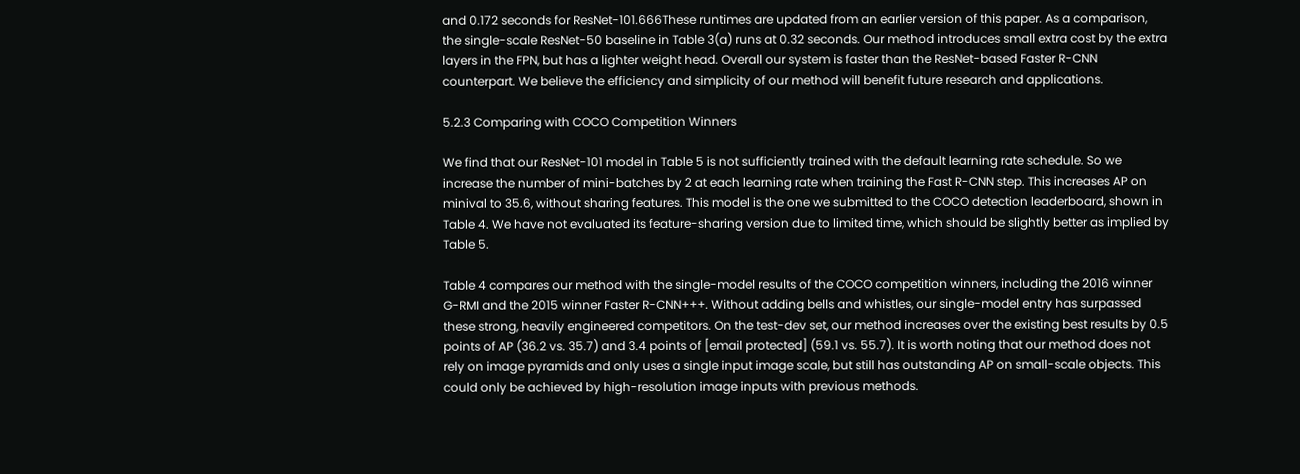and 0.172 seconds for ResNet-101.666These runtimes are updated from an earlier version of this paper. As a comparison, the single-scale ResNet-50 baseline in Table 3(a) runs at 0.32 seconds. Our method introduces small extra cost by the extra layers in the FPN, but has a lighter weight head. Overall our system is faster than the ResNet-based Faster R-CNN counterpart. We believe the efficiency and simplicity of our method will benefit future research and applications.

5.2.3 Comparing with COCO Competition Winners

We find that our ResNet-101 model in Table 5 is not sufficiently trained with the default learning rate schedule. So we increase the number of mini-batches by 2 at each learning rate when training the Fast R-CNN step. This increases AP on minival to 35.6, without sharing features. This model is the one we submitted to the COCO detection leaderboard, shown in Table 4. We have not evaluated its feature-sharing version due to limited time, which should be slightly better as implied by Table 5.

Table 4 compares our method with the single-model results of the COCO competition winners, including the 2016 winner G-RMI and the 2015 winner Faster R-CNN+++. Without adding bells and whistles, our single-model entry has surpassed these strong, heavily engineered competitors. On the test-dev set, our method increases over the existing best results by 0.5 points of AP (36.2 vs. 35.7) and 3.4 points of [email protected] (59.1 vs. 55.7). It is worth noting that our method does not rely on image pyramids and only uses a single input image scale, but still has outstanding AP on small-scale objects. This could only be achieved by high-resolution image inputs with previous methods.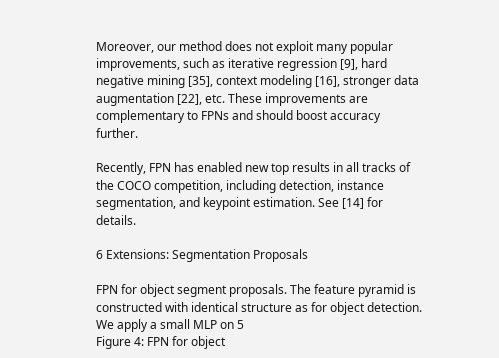Moreover, our method does not exploit many popular improvements, such as iterative regression [9], hard negative mining [35], context modeling [16], stronger data augmentation [22], etc. These improvements are complementary to FPNs and should boost accuracy further.

Recently, FPN has enabled new top results in all tracks of the COCO competition, including detection, instance segmentation, and keypoint estimation. See [14] for details.

6 Extensions: Segmentation Proposals

FPN for object segment proposals. The feature pyramid is constructed with identical structure as for object detection. We apply a small MLP on 5
Figure 4: FPN for object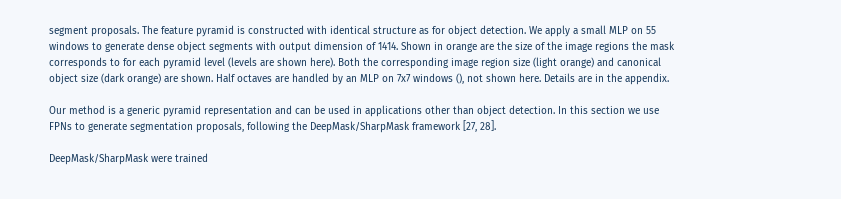segment proposals. The feature pyramid is constructed with identical structure as for object detection. We apply a small MLP on 55 windows to generate dense object segments with output dimension of 1414. Shown in orange are the size of the image regions the mask corresponds to for each pyramid level (levels are shown here). Both the corresponding image region size (light orange) and canonical object size (dark orange) are shown. Half octaves are handled by an MLP on 7x7 windows (), not shown here. Details are in the appendix.

Our method is a generic pyramid representation and can be used in applications other than object detection. In this section we use FPNs to generate segmentation proposals, following the DeepMask/SharpMask framework [27, 28].

DeepMask/SharpMask were trained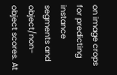on image crops for predicting instance segments and object/non-object scores. At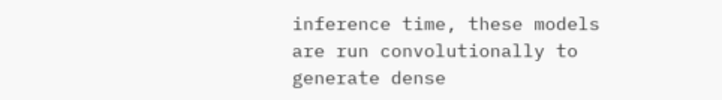inference time, these models are run convolutionally to generate dense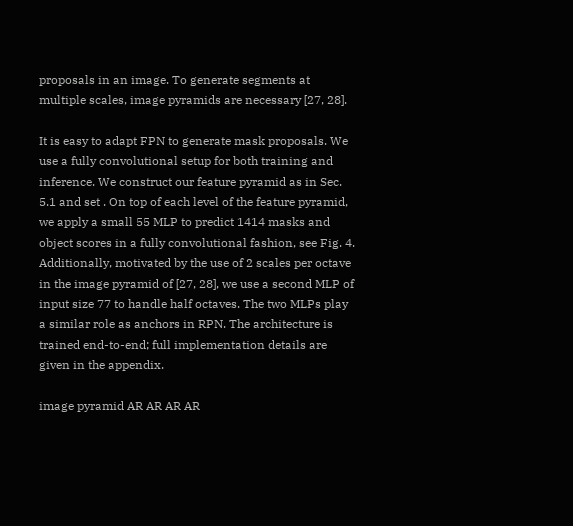proposals in an image. To generate segments at multiple scales, image pyramids are necessary [27, 28].

It is easy to adapt FPN to generate mask proposals. We use a fully convolutional setup for both training and inference. We construct our feature pyramid as in Sec. 5.1 and set . On top of each level of the feature pyramid, we apply a small 55 MLP to predict 1414 masks and object scores in a fully convolutional fashion, see Fig. 4. Additionally, motivated by the use of 2 scales per octave in the image pyramid of [27, 28], we use a second MLP of input size 77 to handle half octaves. The two MLPs play a similar role as anchors in RPN. The architecture is trained end-to-end; full implementation details are given in the appendix.

image pyramid AR AR AR AR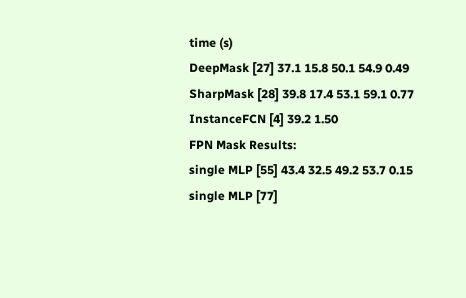time (s)
DeepMask [27] 37.1 15.8 50.1 54.9 0.49
SharpMask [28] 39.8 17.4 53.1 59.1 0.77
InstanceFCN [4] 39.2 1.50
FPN Mask Results:
single MLP [55] 43.4 32.5 49.2 53.7 0.15
single MLP [77]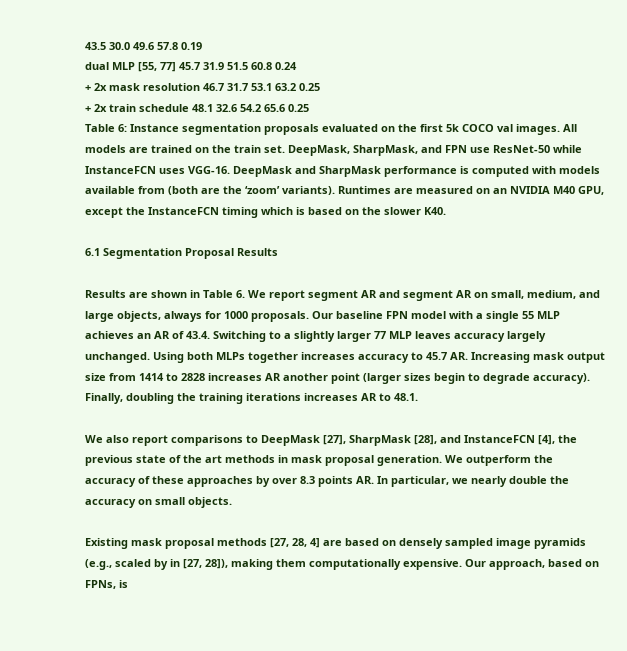43.5 30.0 49.6 57.8 0.19
dual MLP [55, 77] 45.7 31.9 51.5 60.8 0.24
+ 2x mask resolution 46.7 31.7 53.1 63.2 0.25
+ 2x train schedule 48.1 32.6 54.2 65.6 0.25
Table 6: Instance segmentation proposals evaluated on the first 5k COCO val images. All models are trained on the train set. DeepMask, SharpMask, and FPN use ResNet-50 while InstanceFCN uses VGG-16. DeepMask and SharpMask performance is computed with models available from (both are the ‘zoom’ variants). Runtimes are measured on an NVIDIA M40 GPU, except the InstanceFCN timing which is based on the slower K40.

6.1 Segmentation Proposal Results

Results are shown in Table 6. We report segment AR and segment AR on small, medium, and large objects, always for 1000 proposals. Our baseline FPN model with a single 55 MLP achieves an AR of 43.4. Switching to a slightly larger 77 MLP leaves accuracy largely unchanged. Using both MLPs together increases accuracy to 45.7 AR. Increasing mask output size from 1414 to 2828 increases AR another point (larger sizes begin to degrade accuracy). Finally, doubling the training iterations increases AR to 48.1.

We also report comparisons to DeepMask [27], SharpMask [28], and InstanceFCN [4], the previous state of the art methods in mask proposal generation. We outperform the accuracy of these approaches by over 8.3 points AR. In particular, we nearly double the accuracy on small objects.

Existing mask proposal methods [27, 28, 4] are based on densely sampled image pyramids (e.g., scaled by in [27, 28]), making them computationally expensive. Our approach, based on FPNs, is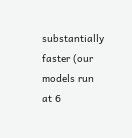substantially faster (our models run at 6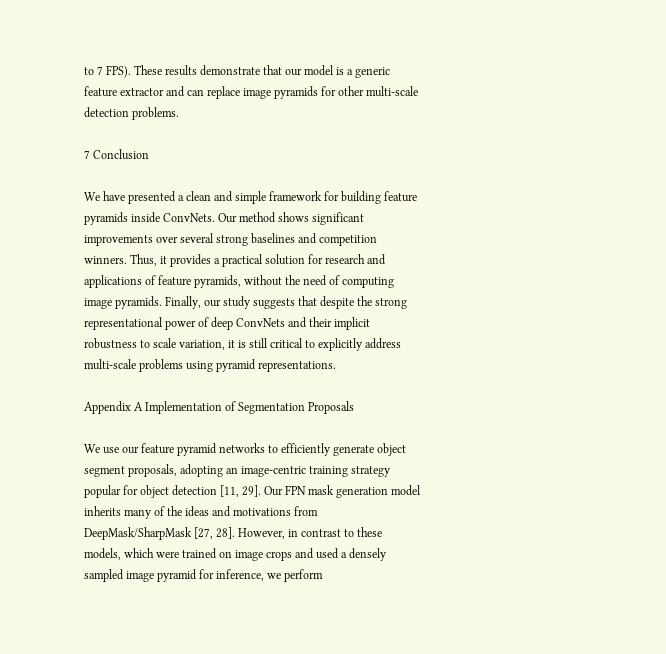to 7 FPS). These results demonstrate that our model is a generic feature extractor and can replace image pyramids for other multi-scale detection problems.

7 Conclusion

We have presented a clean and simple framework for building feature pyramids inside ConvNets. Our method shows significant improvements over several strong baselines and competition winners. Thus, it provides a practical solution for research and applications of feature pyramids, without the need of computing image pyramids. Finally, our study suggests that despite the strong representational power of deep ConvNets and their implicit robustness to scale variation, it is still critical to explicitly address multi-scale problems using pyramid representations.

Appendix A Implementation of Segmentation Proposals

We use our feature pyramid networks to efficiently generate object segment proposals, adopting an image-centric training strategy popular for object detection [11, 29]. Our FPN mask generation model inherits many of the ideas and motivations from DeepMask/SharpMask [27, 28]. However, in contrast to these models, which were trained on image crops and used a densely sampled image pyramid for inference, we perform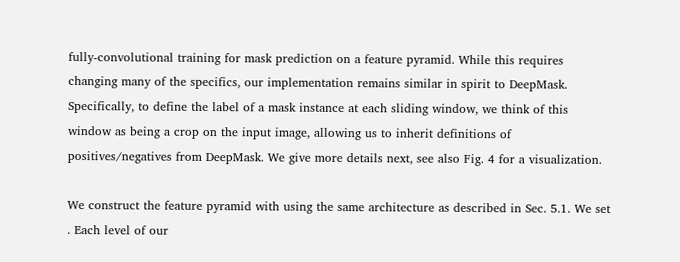fully-convolutional training for mask prediction on a feature pyramid. While this requires changing many of the specifics, our implementation remains similar in spirit to DeepMask. Specifically, to define the label of a mask instance at each sliding window, we think of this window as being a crop on the input image, allowing us to inherit definitions of positives/negatives from DeepMask. We give more details next, see also Fig. 4 for a visualization.

We construct the feature pyramid with using the same architecture as described in Sec. 5.1. We set . Each level of our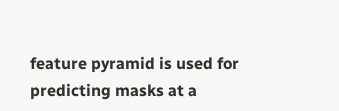feature pyramid is used for predicting masks at a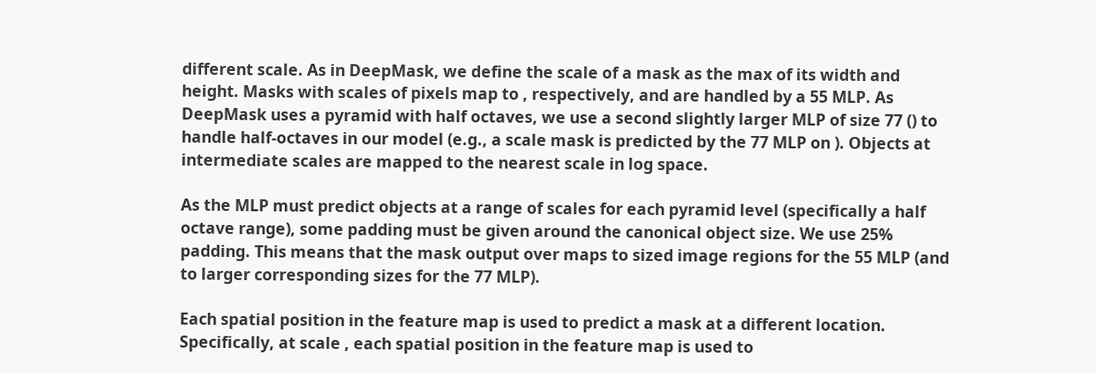different scale. As in DeepMask, we define the scale of a mask as the max of its width and height. Masks with scales of pixels map to , respectively, and are handled by a 55 MLP. As DeepMask uses a pyramid with half octaves, we use a second slightly larger MLP of size 77 () to handle half-octaves in our model (e.g., a scale mask is predicted by the 77 MLP on ). Objects at intermediate scales are mapped to the nearest scale in log space.

As the MLP must predict objects at a range of scales for each pyramid level (specifically a half octave range), some padding must be given around the canonical object size. We use 25% padding. This means that the mask output over maps to sized image regions for the 55 MLP (and to larger corresponding sizes for the 77 MLP).

Each spatial position in the feature map is used to predict a mask at a different location. Specifically, at scale , each spatial position in the feature map is used to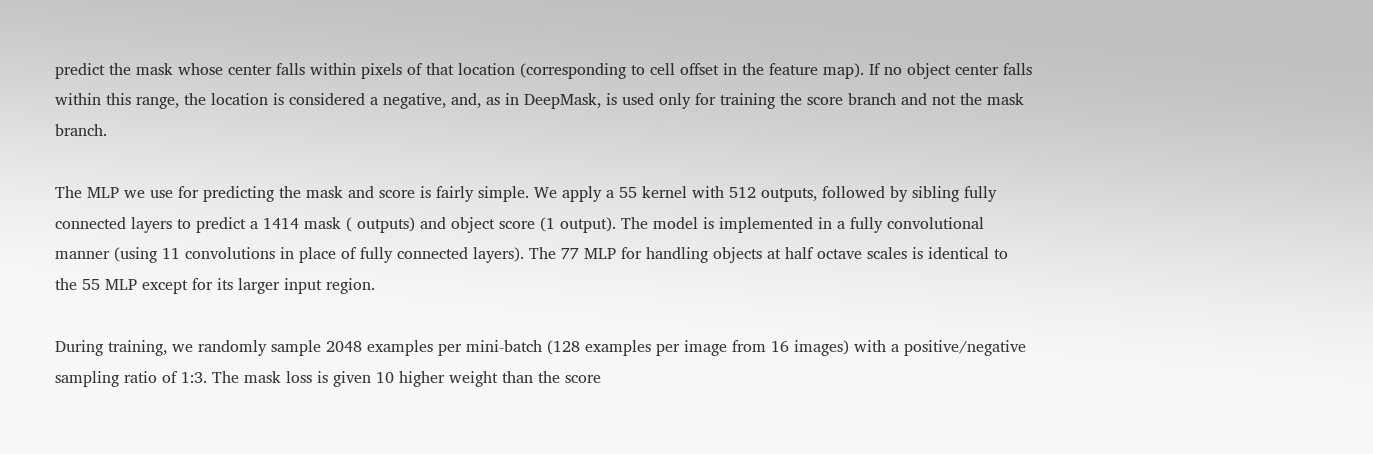predict the mask whose center falls within pixels of that location (corresponding to cell offset in the feature map). If no object center falls within this range, the location is considered a negative, and, as in DeepMask, is used only for training the score branch and not the mask branch.

The MLP we use for predicting the mask and score is fairly simple. We apply a 55 kernel with 512 outputs, followed by sibling fully connected layers to predict a 1414 mask ( outputs) and object score (1 output). The model is implemented in a fully convolutional manner (using 11 convolutions in place of fully connected layers). The 77 MLP for handling objects at half octave scales is identical to the 55 MLP except for its larger input region.

During training, we randomly sample 2048 examples per mini-batch (128 examples per image from 16 images) with a positive/negative sampling ratio of 1:3. The mask loss is given 10 higher weight than the score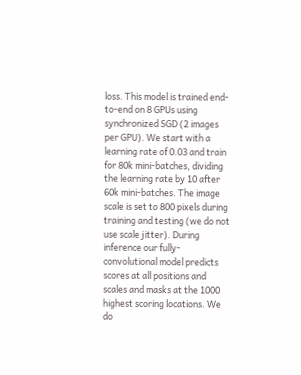loss. This model is trained end-to-end on 8 GPUs using synchronized SGD (2 images per GPU). We start with a learning rate of 0.03 and train for 80k mini-batches, dividing the learning rate by 10 after 60k mini-batches. The image scale is set to 800 pixels during training and testing (we do not use scale jitter). During inference our fully-convolutional model predicts scores at all positions and scales and masks at the 1000 highest scoring locations. We do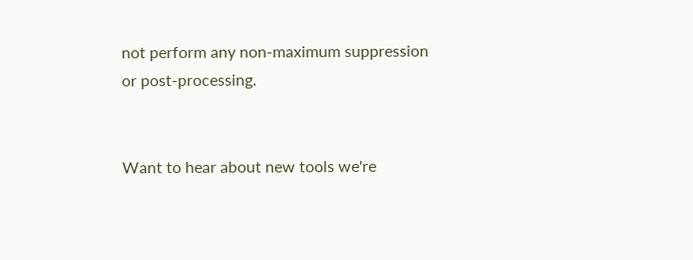not perform any non-maximum suppression or post-processing.


Want to hear about new tools we're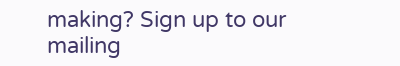making? Sign up to our mailing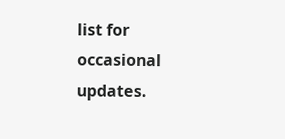list for occasional updates.